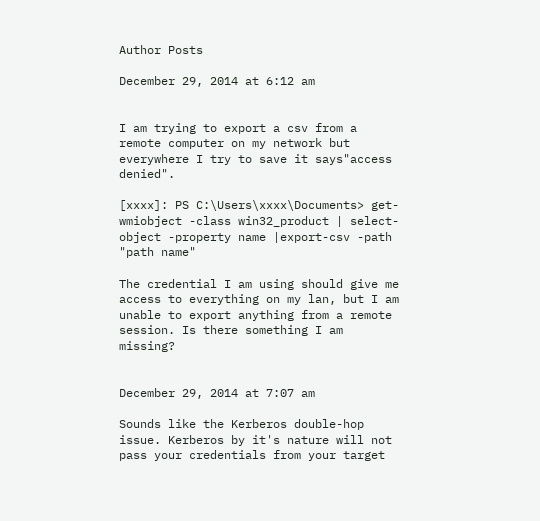Author Posts

December 29, 2014 at 6:12 am


I am trying to export a csv from a remote computer on my network but everywhere I try to save it says"access denied".

[xxxx]: PS C:\Users\xxxx\Documents> get-wmiobject -class win32_product | select-object -property name |export-csv -path "path name"

The credential I am using should give me access to everything on my lan, but I am unable to export anything from a remote session. Is there something I am missing?


December 29, 2014 at 7:07 am

Sounds like the Kerberos double-hop issue. Kerberos by it's nature will not pass your credentials from your target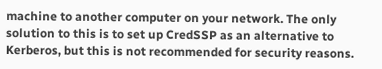machine to another computer on your network. The only solution to this is to set up CredSSP as an alternative to Kerberos, but this is not recommended for security reasons.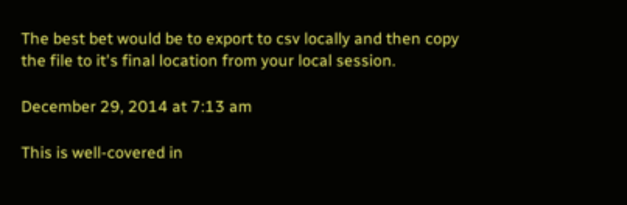The best bet would be to export to csv locally and then copy the file to it's final location from your local session.

December 29, 2014 at 7:13 am

This is well-covered in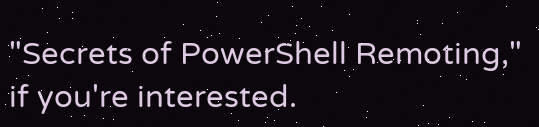"Secrets of PowerShell Remoting," if you're interested.